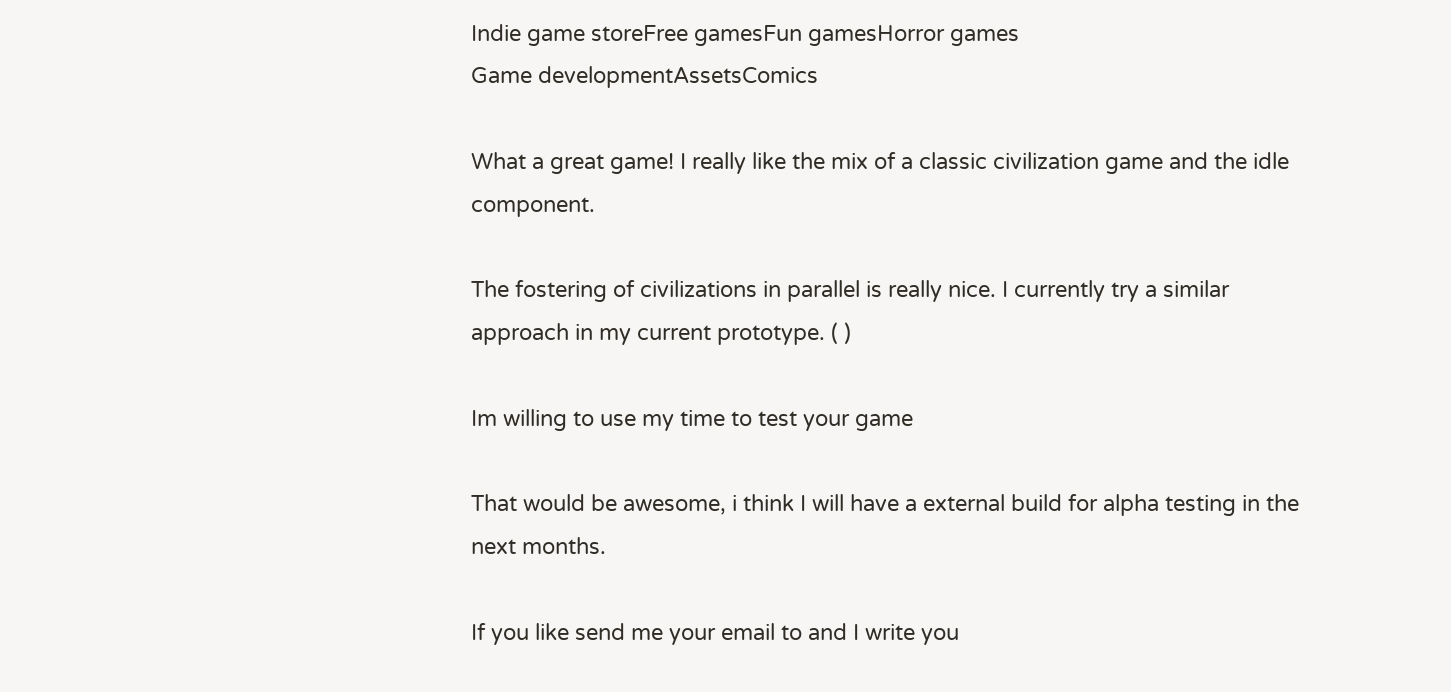Indie game storeFree gamesFun gamesHorror games
Game developmentAssetsComics

What a great game! I really like the mix of a classic civilization game and the idle component.

The fostering of civilizations in parallel is really nice. I currently try a similar approach in my current prototype. ( )

Im willing to use my time to test your game

That would be awesome, i think I will have a external build for alpha testing in the next months.

If you like send me your email to and I write you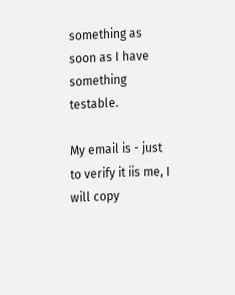something as soon as I have something testable.

My email is - just to verify it iis me, I will copy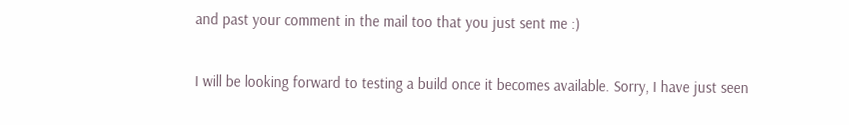and past your comment in the mail too that you just sent me :)

I will be looking forward to testing a build once it becomes available. Sorry, I have just seen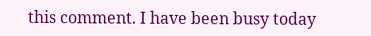this comment. I have been busy today